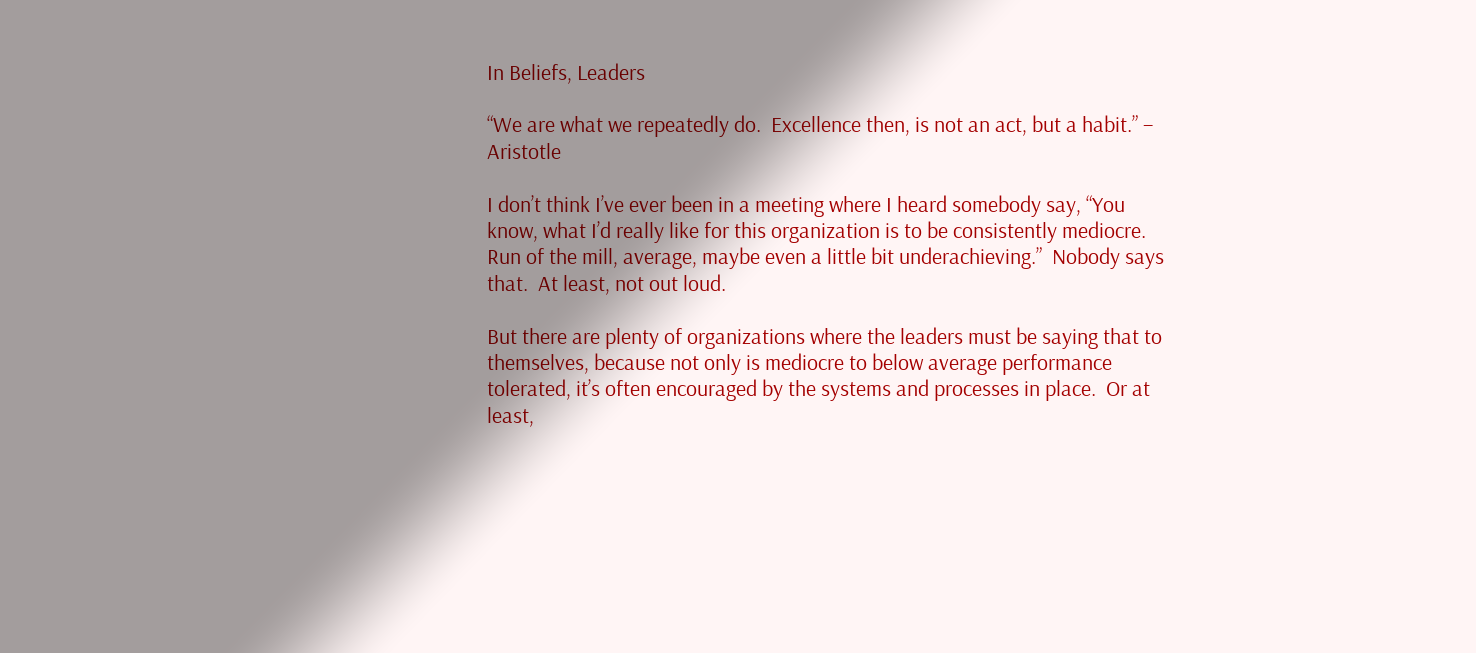In Beliefs, Leaders

“We are what we repeatedly do.  Excellence then, is not an act, but a habit.” – Aristotle

I don’t think I’ve ever been in a meeting where I heard somebody say, “You know, what I’d really like for this organization is to be consistently mediocre.  Run of the mill, average, maybe even a little bit underachieving.”  Nobody says that.  At least, not out loud.

But there are plenty of organizations where the leaders must be saying that to themselves, because not only is mediocre to below average performance tolerated, it’s often encouraged by the systems and processes in place.  Or at least,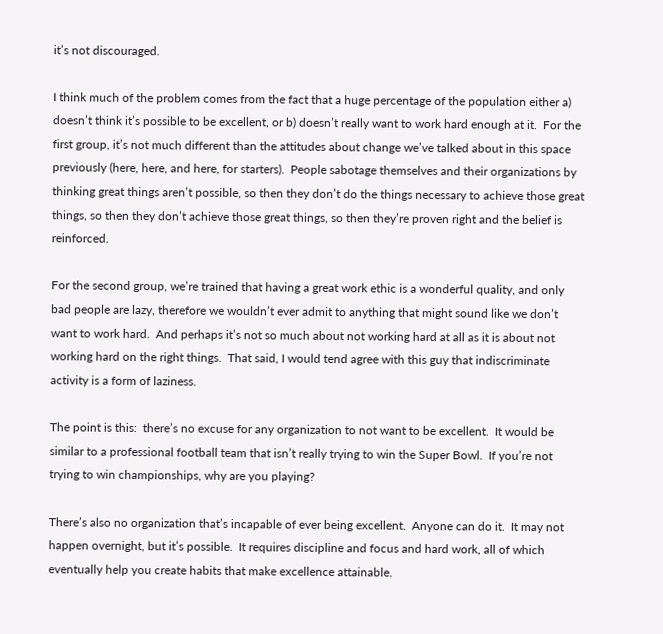it’s not discouraged.

I think much of the problem comes from the fact that a huge percentage of the population either a) doesn’t think it’s possible to be excellent, or b) doesn’t really want to work hard enough at it.  For the first group, it’s not much different than the attitudes about change we’ve talked about in this space previously (here, here, and here, for starters).  People sabotage themselves and their organizations by thinking great things aren’t possible, so then they don’t do the things necessary to achieve those great things, so then they don’t achieve those great things, so then they’re proven right and the belief is reinforced.

For the second group, we’re trained that having a great work ethic is a wonderful quality, and only bad people are lazy, therefore we wouldn’t ever admit to anything that might sound like we don’t want to work hard.  And perhaps it’s not so much about not working hard at all as it is about not working hard on the right things.  That said, I would tend agree with this guy that indiscriminate activity is a form of laziness.

The point is this:  there’s no excuse for any organization to not want to be excellent.  It would be similar to a professional football team that isn’t really trying to win the Super Bowl.  If you’re not trying to win championships, why are you playing?

There’s also no organization that’s incapable of ever being excellent.  Anyone can do it.  It may not happen overnight, but it’s possible.  It requires discipline and focus and hard work, all of which eventually help you create habits that make excellence attainable.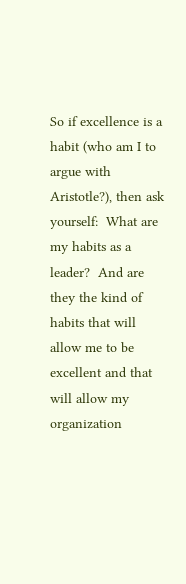So if excellence is a habit (who am I to argue with Aristotle?), then ask yourself:  What are my habits as a leader?  And are they the kind of habits that will allow me to be excellent and that will allow my organization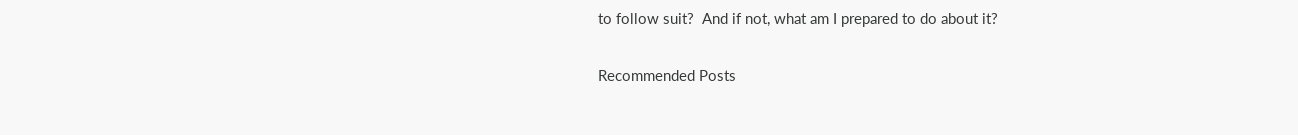to follow suit?  And if not, what am I prepared to do about it?

Recommended Posts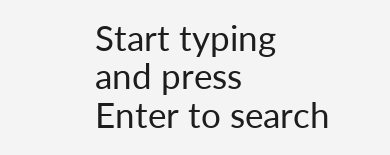Start typing and press Enter to search